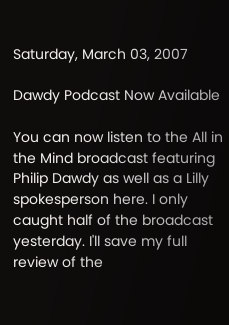Saturday, March 03, 2007

Dawdy Podcast Now Available

You can now listen to the All in the Mind broadcast featuring Philip Dawdy as well as a Lilly spokesperson here. I only caught half of the broadcast yesterday. I'll save my full review of the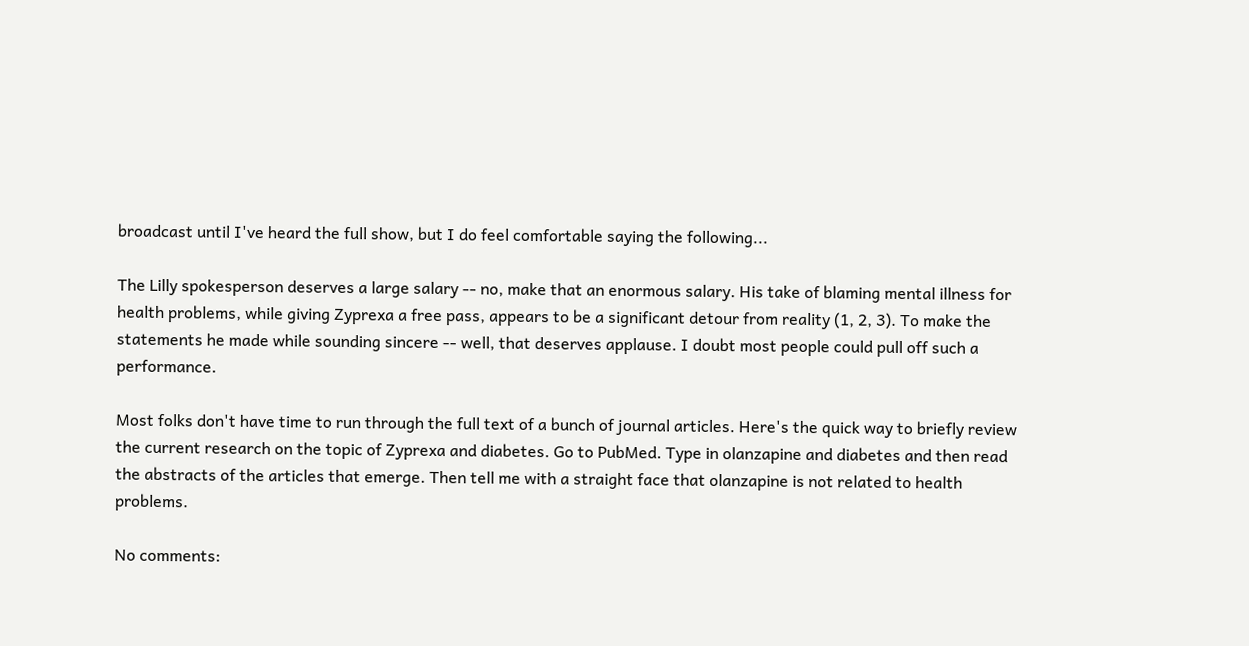broadcast until I've heard the full show, but I do feel comfortable saying the following...

The Lilly spokesperson deserves a large salary -- no, make that an enormous salary. His take of blaming mental illness for health problems, while giving Zyprexa a free pass, appears to be a significant detour from reality (1, 2, 3). To make the statements he made while sounding sincere -- well, that deserves applause. I doubt most people could pull off such a performance.

Most folks don't have time to run through the full text of a bunch of journal articles. Here's the quick way to briefly review the current research on the topic of Zyprexa and diabetes. Go to PubMed. Type in olanzapine and diabetes and then read the abstracts of the articles that emerge. Then tell me with a straight face that olanzapine is not related to health problems.

No comments: